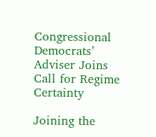Congressional Democrats’ Adviser Joins Call for Regime Certainty

Joining the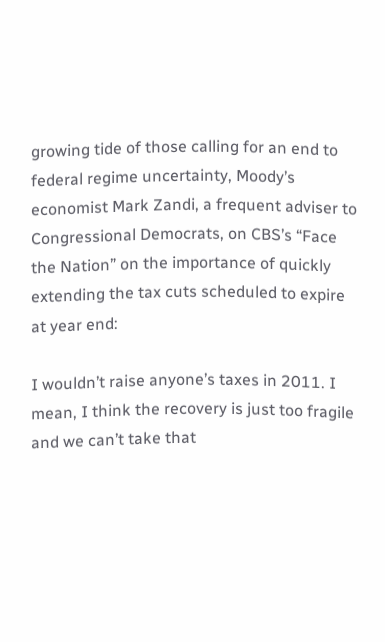growing tide of those calling for an end to federal regime uncertainty, Moody’s economist Mark Zandi, a frequent adviser to Congressional Democrats, on CBS’s “Face the Nation” on the importance of quickly extending the tax cuts scheduled to expire at year end:

I wouldn’t raise anyone’s taxes in 2011. I mean, I think the recovery is just too fragile and we can’t take that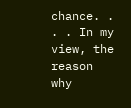chance. . . . In my view, the reason why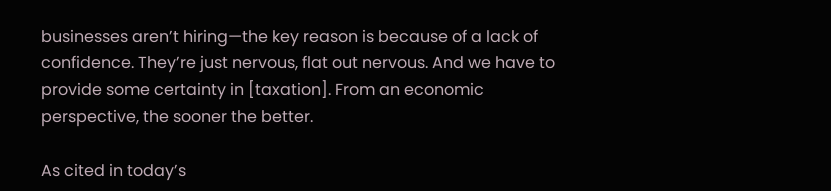businesses aren’t hiring—the key reason is because of a lack of confidence. They’re just nervous, flat out nervous. And we have to provide some certainty in [taxation]. From an economic perspective, the sooner the better.

As cited in today’s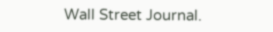Wall Street Journal.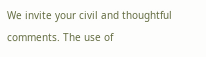We invite your civil and thoughtful comments. The use of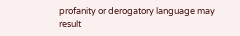profanity or derogatory language may result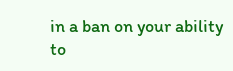in a ban on your ability to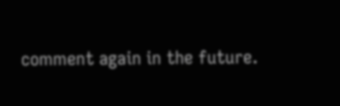comment again in the future.